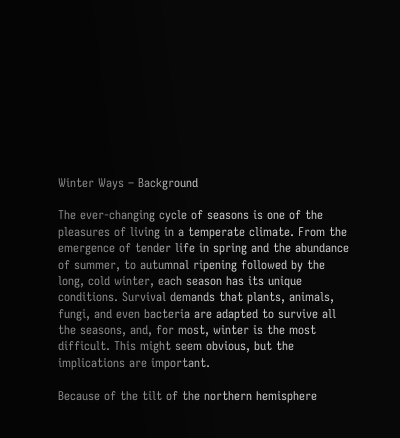Winter Ways – Background

The ever-changing cycle of seasons is one of the pleasures of living in a temperate climate. From the emergence of tender life in spring and the abundance of summer, to autumnal ripening followed by the long, cold winter, each season has its unique conditions. Survival demands that plants, animals, fungi, and even bacteria are adapted to survive all the seasons, and, for most, winter is the most difficult. This might seem obvious, but the implications are important.

Because of the tilt of the northern hemisphere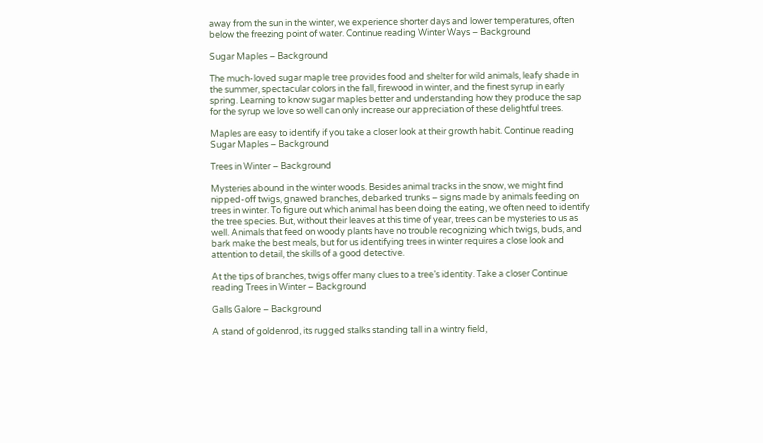away from the sun in the winter, we experience shorter days and lower temperatures, often below the freezing point of water. Continue reading Winter Ways – Background

Sugar Maples – Background

The much-loved sugar maple tree provides food and shelter for wild animals, leafy shade in the summer, spectacular colors in the fall, firewood in winter, and the finest syrup in early spring. Learning to know sugar maples better and understanding how they produce the sap for the syrup we love so well can only increase our appreciation of these delightful trees.

Maples are easy to identify if you take a closer look at their growth habit. Continue reading Sugar Maples – Background

Trees in Winter – Background

Mysteries abound in the winter woods. Besides animal tracks in the snow, we might find nipped-off twigs, gnawed branches, debarked trunks – signs made by animals feeding on trees in winter. To figure out which animal has been doing the eating, we often need to identify the tree species. But, without their leaves at this time of year, trees can be mysteries to us as well. Animals that feed on woody plants have no trouble recognizing which twigs, buds, and bark make the best meals, but for us identifying trees in winter requires a close look and attention to detail, the skills of a good detective.

At the tips of branches, twigs offer many clues to a tree’s identity. Take a closer Continue reading Trees in Winter – Background

Galls Galore – Background

A stand of goldenrod, its rugged stalks standing tall in a wintry field,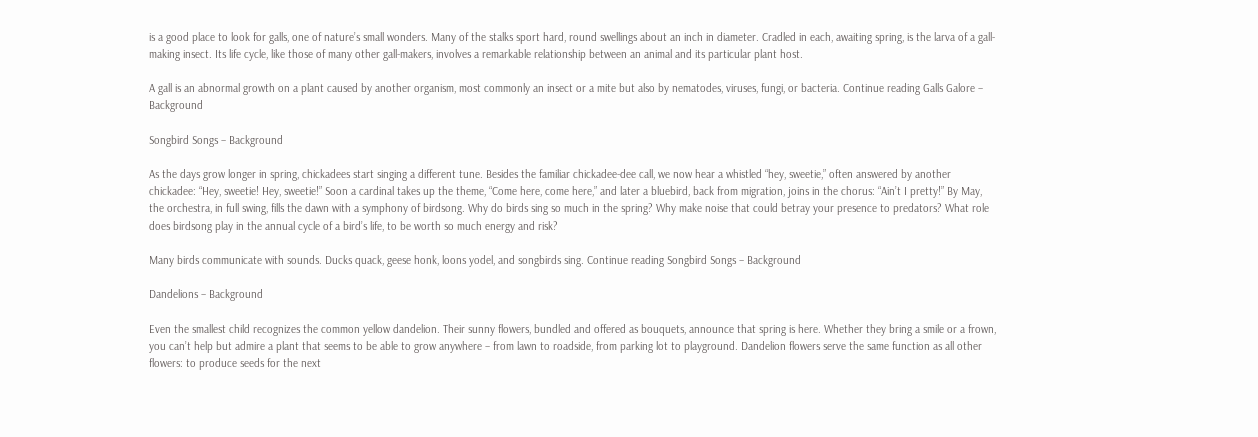is a good place to look for galls, one of nature’s small wonders. Many of the stalks sport hard, round swellings about an inch in diameter. Cradled in each, awaiting spring, is the larva of a gall-making insect. Its life cycle, like those of many other gall-makers, involves a remarkable relationship between an animal and its particular plant host.

A gall is an abnormal growth on a plant caused by another organism, most commonly an insect or a mite but also by nematodes, viruses, fungi, or bacteria. Continue reading Galls Galore – Background

Songbird Songs – Background

As the days grow longer in spring, chickadees start singing a different tune. Besides the familiar chickadee-dee call, we now hear a whistled “hey, sweetie,” often answered by another chickadee: “Hey, sweetie! Hey, sweetie!” Soon a cardinal takes up the theme, “Come here, come here,” and later a bluebird, back from migration, joins in the chorus: “Ain’t I pretty!” By May, the orchestra, in full swing, fills the dawn with a symphony of birdsong. Why do birds sing so much in the spring? Why make noise that could betray your presence to predators? What role does birdsong play in the annual cycle of a bird’s life, to be worth so much energy and risk?

Many birds communicate with sounds. Ducks quack, geese honk, loons yodel, and songbirds sing. Continue reading Songbird Songs – Background

Dandelions – Background

Even the smallest child recognizes the common yellow dandelion. Their sunny flowers, bundled and offered as bouquets, announce that spring is here. Whether they bring a smile or a frown, you can’t help but admire a plant that seems to be able to grow anywhere – from lawn to roadside, from parking lot to playground. Dandelion flowers serve the same function as all other flowers: to produce seeds for the next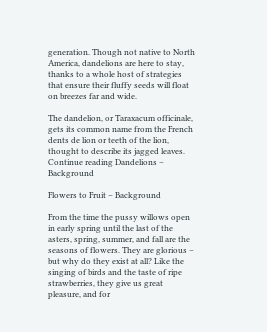generation. Though not native to North America, dandelions are here to stay, thanks to a whole host of strategies that ensure their fluffy seeds will float on breezes far and wide.

The dandelion, or Taraxacum officinale, gets its common name from the French dents de lion or teeth of the lion, thought to describe its jagged leaves. Continue reading Dandelions – Background

Flowers to Fruit – Background

From the time the pussy willows open in early spring until the last of the asters, spring, summer, and fall are the seasons of flowers. They are glorious – but why do they exist at all? Like the singing of birds and the taste of ripe strawberries, they give us great pleasure, and for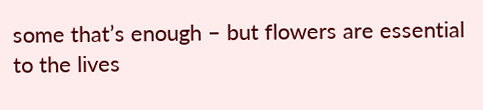some that’s enough – but flowers are essential to the lives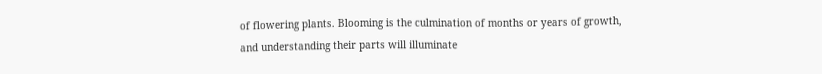of flowering plants. Blooming is the culmination of months or years of growth, and understanding their parts will illuminate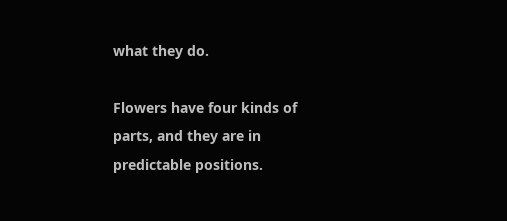what they do.

Flowers have four kinds of parts, and they are in predictable positions.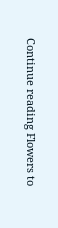Continue reading Flowers to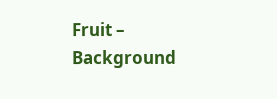Fruit – Background